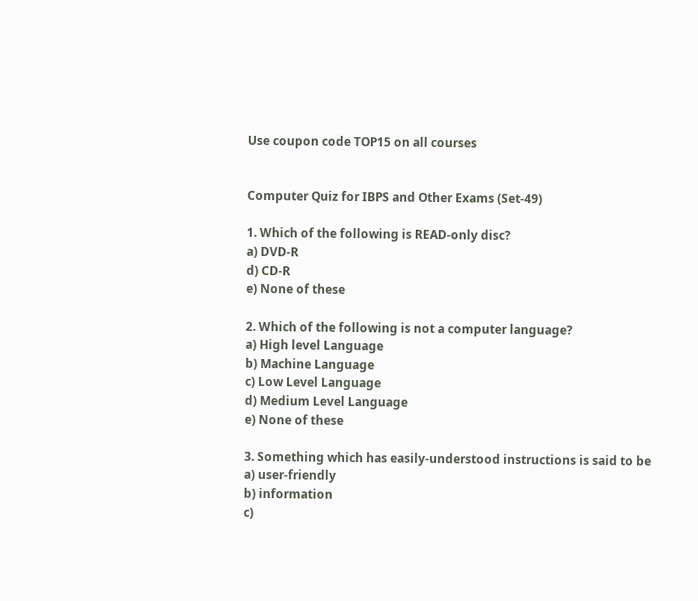Use coupon code TOP15 on all courses


Computer Quiz for IBPS and Other Exams (Set-49)

1. Which of the following is READ-only disc?
a) DVD-R
d) CD-R
e) None of these

2. Which of the following is not a computer language?
a) High level Language
b) Machine Language
c) Low Level Language
d) Medium Level Language
e) None of these

3. Something which has easily-understood instructions is said to be
a) user-friendly
b) information
c)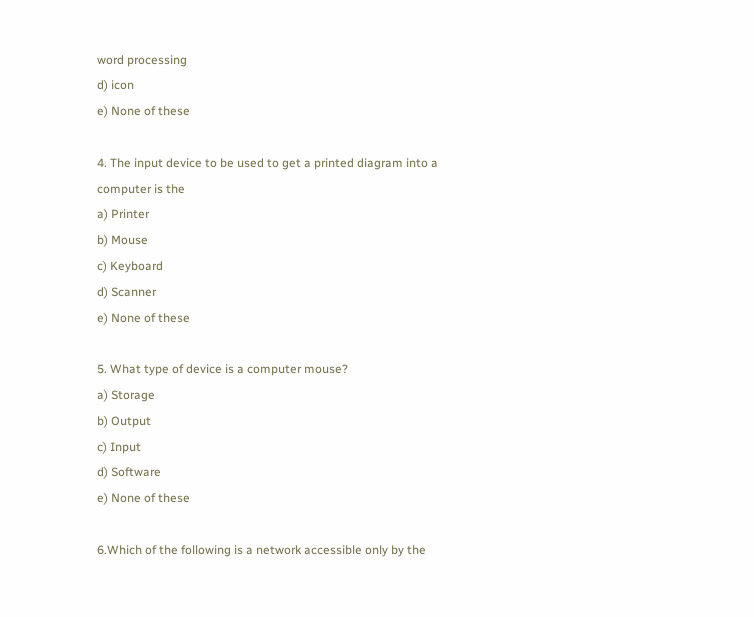word processing
d) icon
e) None of these

4. The input device to be used to get a printed diagram into a computer is the
a) Printer
b) Mouse
c) Keyboard
d) Scanner
e) None of these

5. What type of device is a computer mouse?
a) Storage
b) Output
c) Input
d) Software
e) None of these

6.Which of the following is a network accessible only by the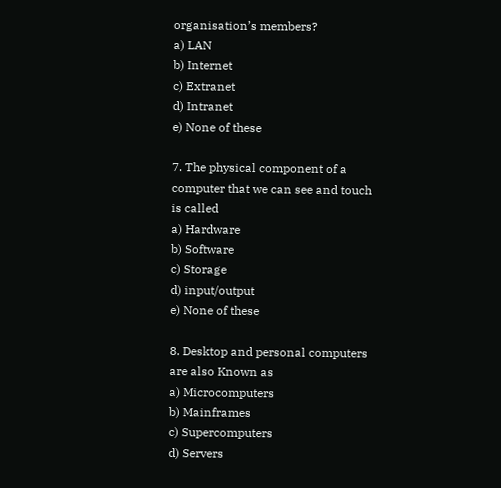organisation’s members?
a) LAN
b) Internet
c) Extranet
d) Intranet
e) None of these

7. The physical component of a computer that we can see and touch is called
a) Hardware
b) Software
c) Storage
d) input/output
e) None of these

8. Desktop and personal computers are also Known as
a) Microcomputers
b) Mainframes
c) Supercomputers
d) Servers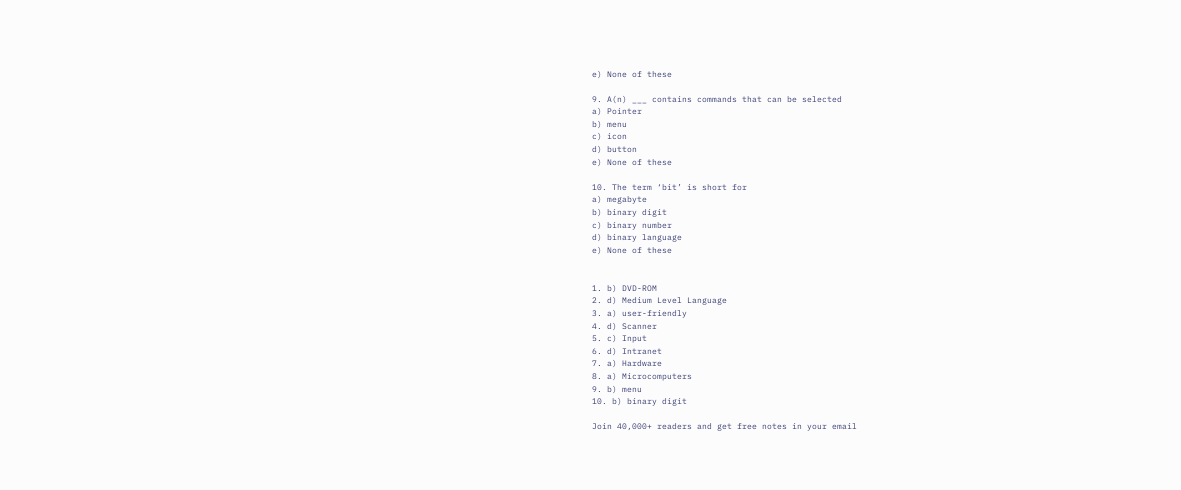e) None of these

9. A(n) ___ contains commands that can be selected
a) Pointer
b) menu
c) icon
d) button
e) None of these

10. The term ‘bit’ is short for
a) megabyte
b) binary digit
c) binary number
d) binary language
e) None of these


1. b) DVD-ROM
2. d) Medium Level Language
3. a) user-friendly
4. d) Scanner
5. c) Input
6. d) Intranet
7. a) Hardware
8. a) Microcomputers
9. b) menu
10. b) binary digit

Join 40,000+ readers and get free notes in your email